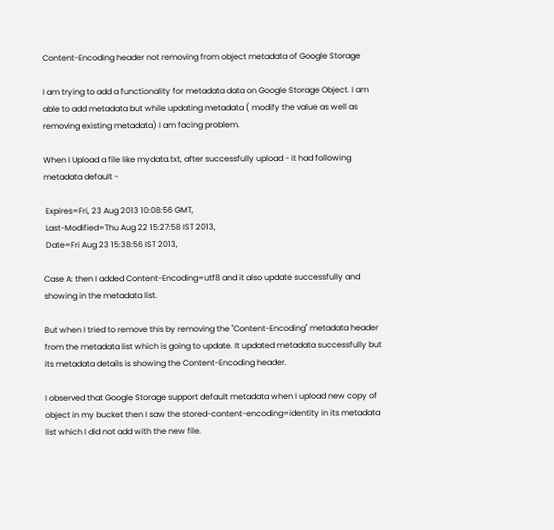Content-Encoding header not removing from object metadata of Google Storage

I am trying to add a functionality for metadata data on Google Storage Object. I am able to add metadata but while updating metadata ( modify the value as well as removing existing metadata) I am facing problem.

When I Upload a file like mydata.txt, after successfully upload - it had following metadata default -

 Expires=Fri, 23 Aug 2013 10:08:56 GMT,
 Last-Modified=Thu Aug 22 15:27:58 IST 2013,
 Date=Fri Aug 23 15:38:56 IST 2013,

Case A: then I added Content-Encoding=utf8 and it also update successfully and showing in the metadata list.

But when I tried to remove this by removing the "Content-Encoding" metadata header from the metadata list which is going to update. It updated metadata successfully but its metadata details is showing the Content-Encoding header.

I observed that Google Storage support default metadata when I upload new copy of object in my bucket then I saw the stored-content-encoding=identity in its metadata list which I did not add with the new file.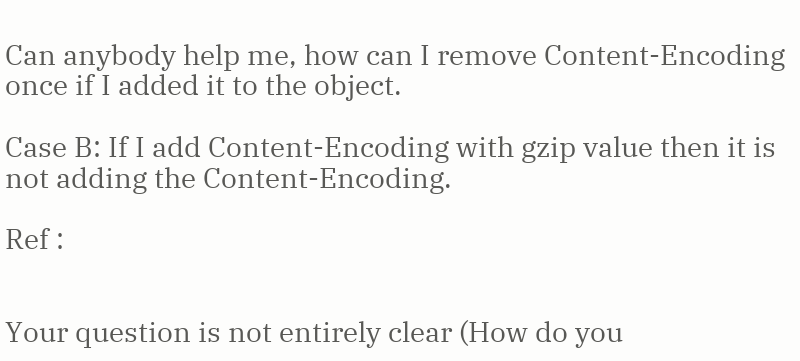Can anybody help me, how can I remove Content-Encoding once if I added it to the object.

Case B: If I add Content-Encoding with gzip value then it is not adding the Content-Encoding.

Ref :


Your question is not entirely clear (How do you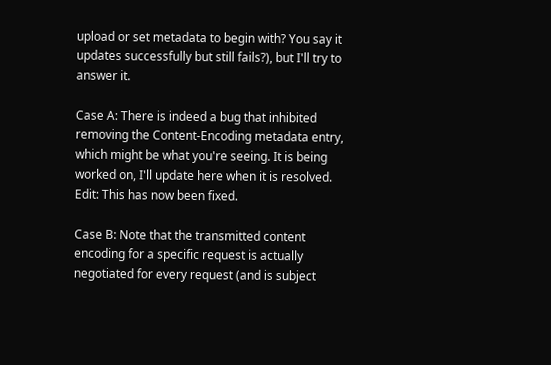upload or set metadata to begin with? You say it updates successfully but still fails?), but I'll try to answer it.

Case A: There is indeed a bug that inhibited removing the Content-Encoding metadata entry, which might be what you're seeing. It is being worked on, I'll update here when it is resolved. Edit: This has now been fixed.

Case B: Note that the transmitted content encoding for a specific request is actually negotiated for every request (and is subject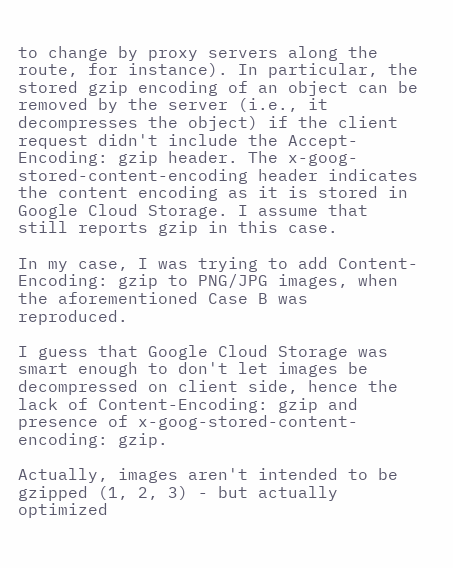to change by proxy servers along the route, for instance). In particular, the stored gzip encoding of an object can be removed by the server (i.e., it decompresses the object) if the client request didn't include the Accept-Encoding: gzip header. The x-goog-stored-content-encoding header indicates the content encoding as it is stored in Google Cloud Storage. I assume that still reports gzip in this case.

In my case, I was trying to add Content-Encoding: gzip to PNG/JPG images, when the aforementioned Case B was reproduced.

I guess that Google Cloud Storage was smart enough to don't let images be decompressed on client side, hence the lack of Content-Encoding: gzip and presence of x-goog-stored-content-encoding: gzip.

Actually, images aren't intended to be gzipped (1, 2, 3) - but actually optimized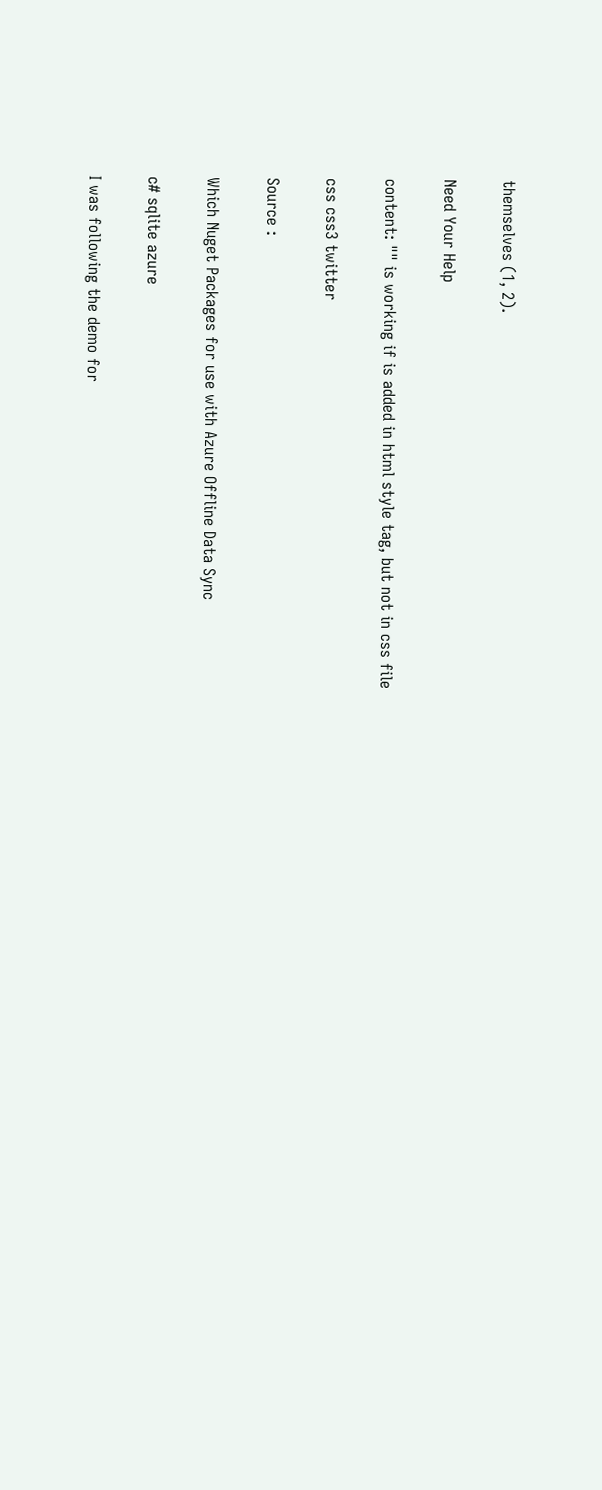themselves (1, 2).

Need Your Help

content: "" is working if is added in html style tag, but not in css file

css css3 twitter

Source :

Which Nuget Packages for use with Azure Offline Data Sync

c# sqlite azure

I was following the demo for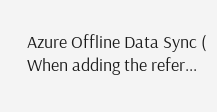Azure Offline Data Sync ( When adding the refer...